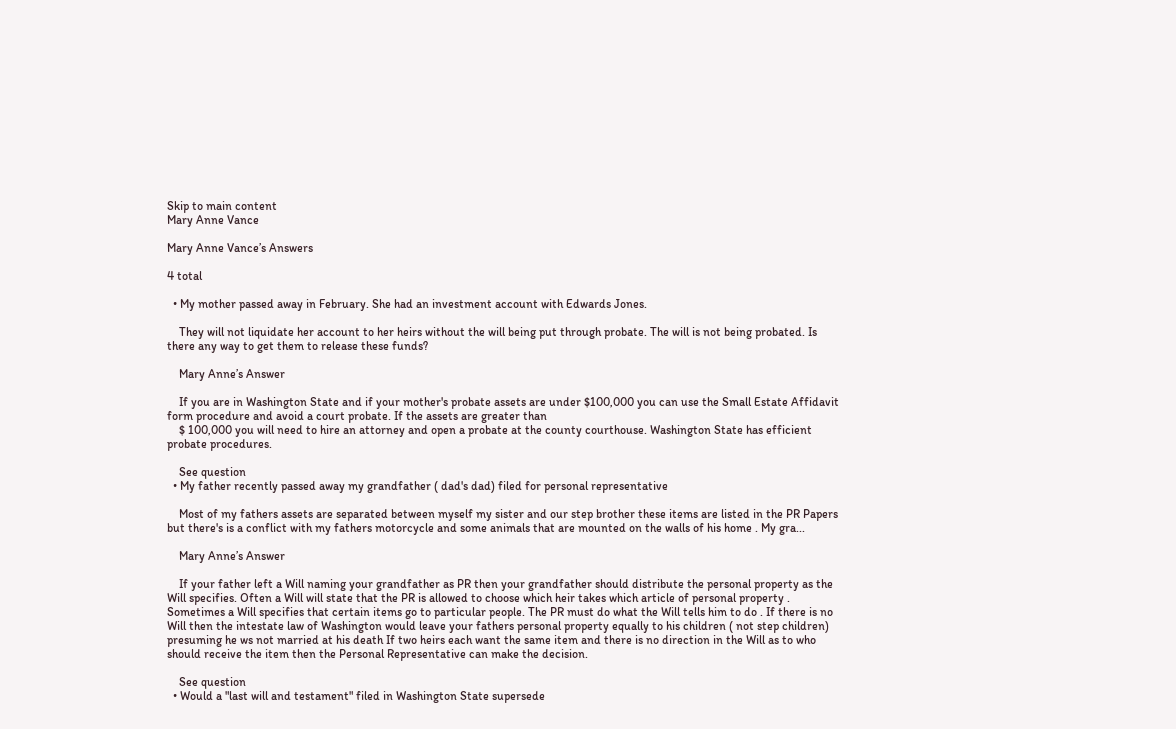Skip to main content
Mary Anne Vance

Mary Anne Vance’s Answers

4 total

  • My mother passed away in February. She had an investment account with Edwards Jones.

    They will not liquidate her account to her heirs without the will being put through probate. The will is not being probated. Is there any way to get them to release these funds?

    Mary Anne’s Answer

    If you are in Washington State and if your mother's probate assets are under $100,000 you can use the Small Estate Affidavit form procedure and avoid a court probate. If the assets are greater than
    $ 100,000 you will need to hire an attorney and open a probate at the county courthouse. Washington State has efficient probate procedures.

    See question
  • My father recently passed away my grandfather ( dad's dad) filed for personal representative

    Most of my fathers assets are separated between myself my sister and our step brother these items are listed in the PR Papers but there's is a conflict with my fathers motorcycle and some animals that are mounted on the walls of his home . My gra...

    Mary Anne’s Answer

    If your father left a Will naming your grandfather as PR then your grandfather should distribute the personal property as the Will specifies. Often a Will will state that the PR is allowed to choose which heir takes which article of personal property . Sometimes a Will specifies that certain items go to particular people. The PR must do what the Will tells him to do . If there is no Will then the intestate law of Washington would leave your fathers personal property equally to his children ( not step children) presuming he ws not married at his death If two heirs each want the same item and there is no direction in the Will as to who should receive the item then the Personal Representative can make the decision.

    See question
  • Would a "last will and testament" filed in Washington State supersede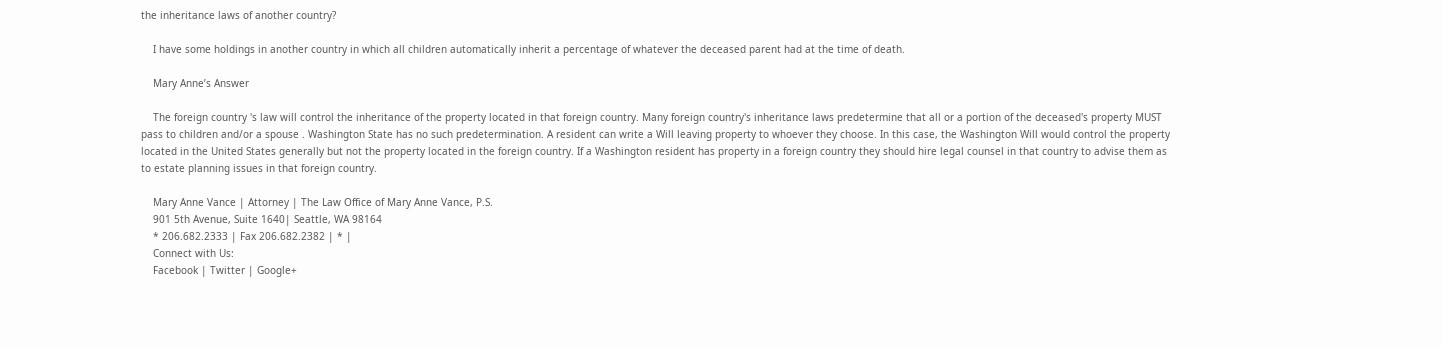the inheritance laws of another country?

    I have some holdings in another country in which all children automatically inherit a percentage of whatever the deceased parent had at the time of death.

    Mary Anne’s Answer

    The foreign country 's law will control the inheritance of the property located in that foreign country. Many foreign country's inheritance laws predetermine that all or a portion of the deceased's property MUST pass to children and/or a spouse . Washington State has no such predetermination. A resident can write a Will leaving property to whoever they choose. In this case, the Washington Will would control the property located in the United States generally but not the property located in the foreign country. If a Washington resident has property in a foreign country they should hire legal counsel in that country to advise them as to estate planning issues in that foreign country.

    Mary Anne Vance | Attorney | The Law Office of Mary Anne Vance, P.S.
    901 5th Avenue, Suite 1640| Seattle, WA 98164
    * 206.682.2333 | Fax 206.682.2382 | * |
    Connect with Us:
    Facebook | Twitter | Google+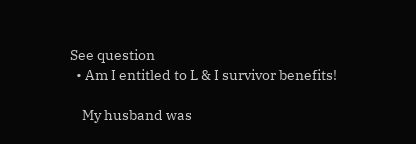See question
  • Am I entitled to L & I survivor benefits!

    My husband was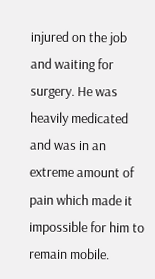injured on the job and waiting for surgery. He was heavily medicated and was in an extreme amount of pain which made it impossible for him to remain mobile.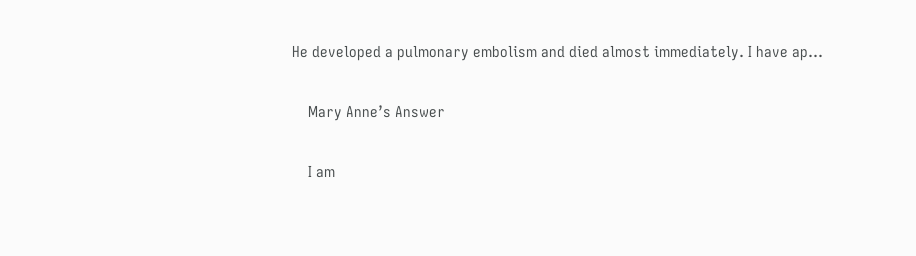He developed a pulmonary embolism and died almost immediately. I have ap...

    Mary Anne’s Answer

    I am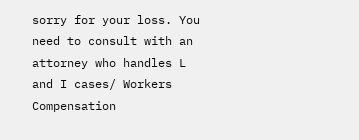sorry for your loss. You need to consult with an attorney who handles L and I cases/ Workers Compensation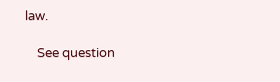law.

    See question